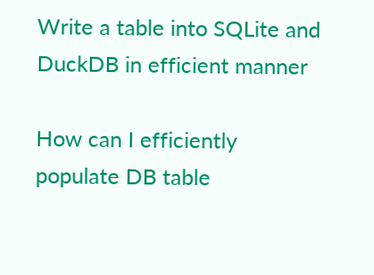Write a table into SQLite and DuckDB in efficient manner

How can I efficiently populate DB table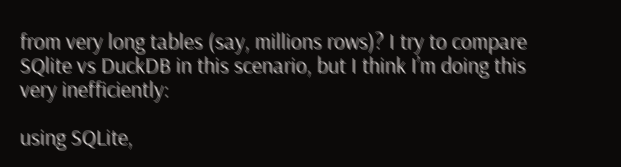from very long tables (say, millions rows)? I try to compare SQlite vs DuckDB in this scenario, but I think I’m doing this very inefficiently:

using SQLite,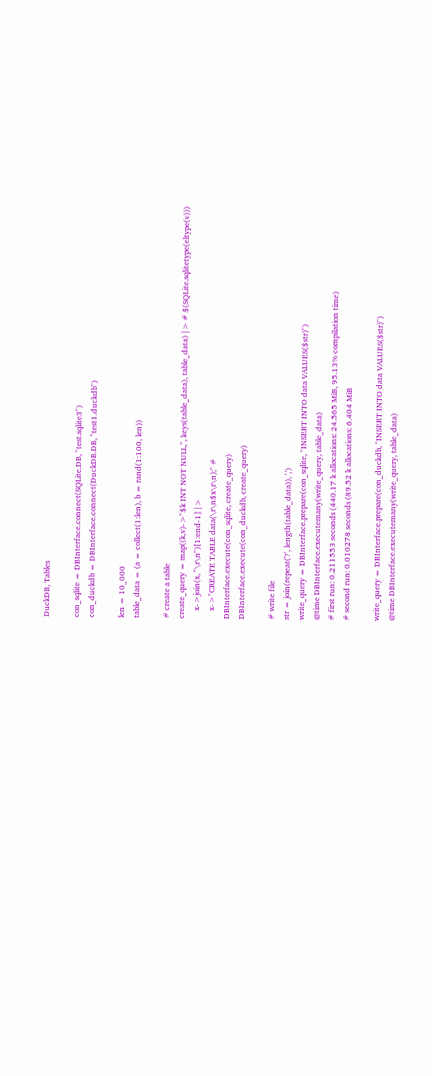DuckDB, Tables

con_sqlite = DBInterface.connect(SQLite.DB, "test.sqlite3")
con_duckdb = DBInterface.connect(DuckDB.DB, "test1.duckdb")

len = 10_000
table_data = (a = collect(1:len), b = rand(1:100, len))

# create a table
create_query = map((k,v)->"$k INT NOT NULL,", keys(table_data), table_data) |> # $(SQLite.sqlitetype(eltype(v)))
    x->join(x, "\r\n")[1:end-1] |>
    x->"CREATE TABLE data(\r\n$x\r\n);" #
DBInterface.execute(con_sqlite, create_query)
DBInterface.execute(con_duckdb, create_query)

# write file
str = join(repeat('?', length(table_data)), ',')
write_query = DBInterface.prepare(con_sqlite, "INSERT INTO data VALUES($str)")
@time DBInterface.executemany(write_query, table_data)
# first run: 0.211553 seconds (440.17 k allocations: 24.565 MiB, 95.13% compilation time)
# second run: 0.010278 seconds (89.52 k allocations: 6.404 MiB

write_query = DBInterface.prepare(con_duckdb, "INSERT INTO data VALUES($str)")
@time DBInterface.executemany(write_query, table_data)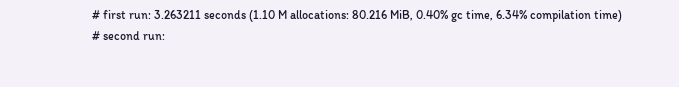# first run: 3.263211 seconds (1.10 M allocations: 80.216 MiB, 0.40% gc time, 6.34% compilation time)
# second run: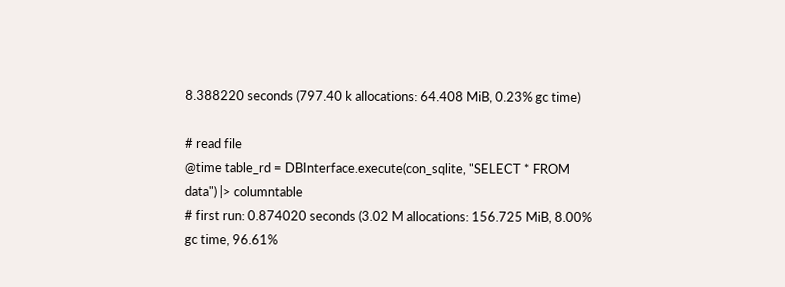8.388220 seconds (797.40 k allocations: 64.408 MiB, 0.23% gc time)

# read file
@time table_rd = DBInterface.execute(con_sqlite, "SELECT * FROM data") |> columntable
# first run: 0.874020 seconds (3.02 M allocations: 156.725 MiB, 8.00% gc time, 96.61%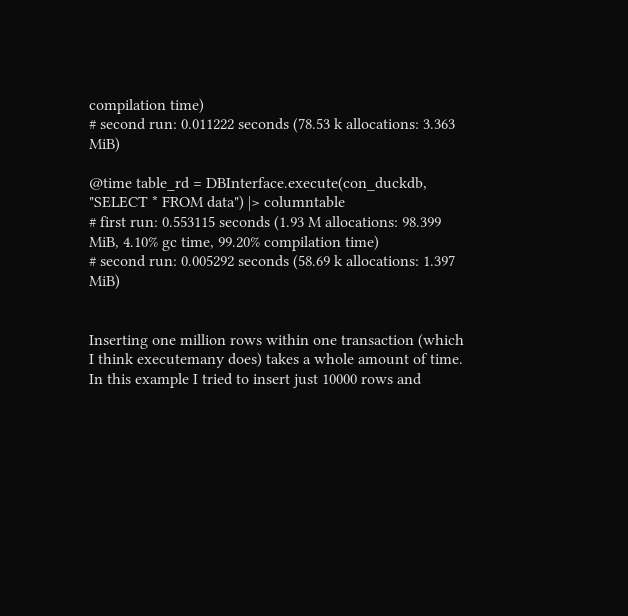compilation time)
# second run: 0.011222 seconds (78.53 k allocations: 3.363 MiB)

@time table_rd = DBInterface.execute(con_duckdb, "SELECT * FROM data") |> columntable
# first run: 0.553115 seconds (1.93 M allocations: 98.399 MiB, 4.10% gc time, 99.20% compilation time)
# second run: 0.005292 seconds (58.69 k allocations: 1.397 MiB)


Inserting one million rows within one transaction (which I think executemany does) takes a whole amount of time. In this example I tried to insert just 10000 rows and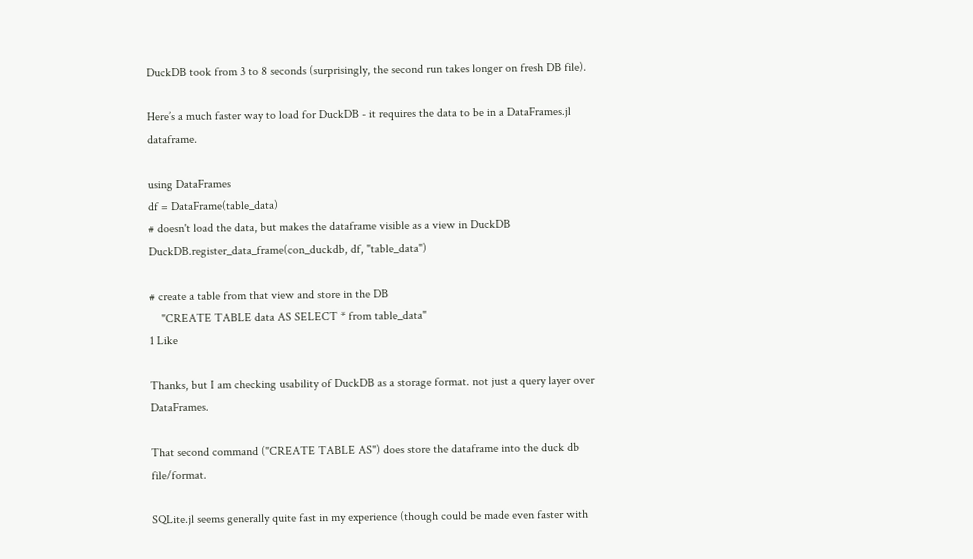DuckDB took from 3 to 8 seconds (surprisingly, the second run takes longer on fresh DB file).

Here’s a much faster way to load for DuckDB - it requires the data to be in a DataFrames.jl dataframe.

using DataFrames
df = DataFrame(table_data)
# doesn't load the data, but makes the dataframe visible as a view in DuckDB
DuckDB.register_data_frame(con_duckdb, df, "table_data")

# create a table from that view and store in the DB
    "CREATE TABLE data AS SELECT * from table_data"
1 Like

Thanks, but I am checking usability of DuckDB as a storage format. not just a query layer over DataFrames.

That second command ("CREATE TABLE AS") does store the dataframe into the duck db file/format.

SQLite.jl seems generally quite fast in my experience (though could be made even faster with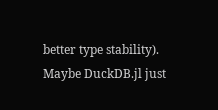better type stability). Maybe DuckDB.jl just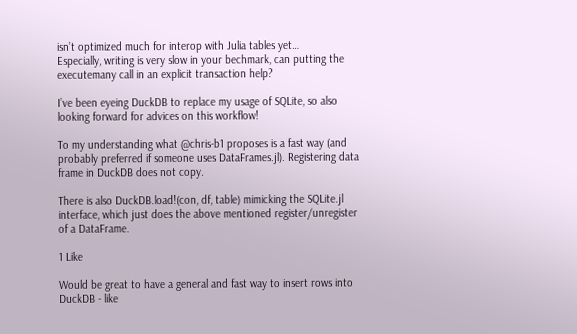isn’t optimized much for interop with Julia tables yet…
Especially, writing is very slow in your bechmark, can putting the executemany call in an explicit transaction help?

I’ve been eyeing DuckDB to replace my usage of SQLite, so also looking forward for advices on this workflow!

To my understanding what @chris-b1 proposes is a fast way (and probably preferred if someone uses DataFrames.jl). Registering data frame in DuckDB does not copy.

There is also DuckDB.load!(con, df, table) mimicking the SQLite.jl interface, which just does the above mentioned register/unregister of a DataFrame.

1 Like

Would be great to have a general and fast way to insert rows into DuckDB - like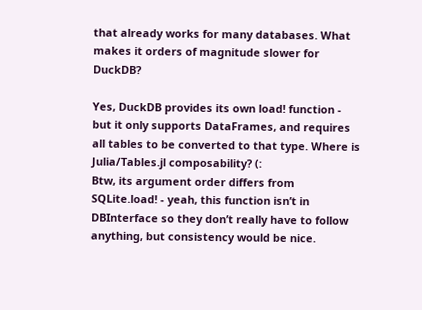that already works for many databases. What makes it orders of magnitude slower for DuckDB?

Yes, DuckDB provides its own load! function - but it only supports DataFrames, and requires all tables to be converted to that type. Where is Julia/Tables.jl composability? (:
Btw, its argument order differs from SQLite.load! - yeah, this function isn’t in DBInterface so they don’t really have to follow anything, but consistency would be nice.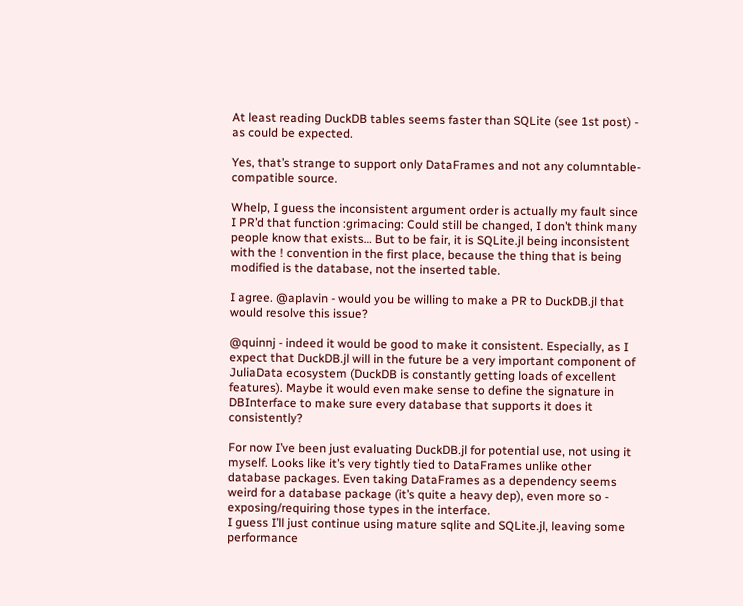At least reading DuckDB tables seems faster than SQLite (see 1st post) - as could be expected.

Yes, that’s strange to support only DataFrames and not any columntable-compatible source.

Whelp, I guess the inconsistent argument order is actually my fault since I PR’d that function :grimacing: Could still be changed, I don’t think many people know that exists… But to be fair, it is SQLite.jl being inconsistent with the ! convention in the first place, because the thing that is being modified is the database, not the inserted table.

I agree. @aplavin - would you be willing to make a PR to DuckDB.jl that would resolve this issue?

@quinnj - indeed it would be good to make it consistent. Especially, as I expect that DuckDB.jl will in the future be a very important component of JuliaData ecosystem (DuckDB is constantly getting loads of excellent features). Maybe it would even make sense to define the signature in DBInterface to make sure every database that supports it does it consistently?

For now I’ve been just evaluating DuckDB.jl for potential use, not using it myself. Looks like it’s very tightly tied to DataFrames unlike other database packages. Even taking DataFrames as a dependency seems weird for a database package (it’s quite a heavy dep), even more so - exposing/requiring those types in the interface.
I guess I’ll just continue using mature sqlite and SQLite.jl, leaving some performance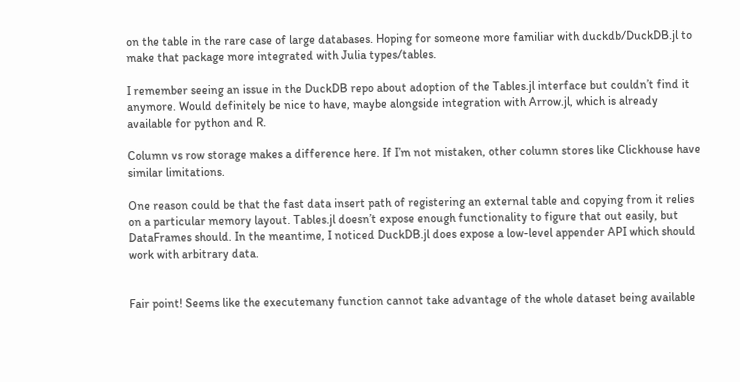on the table in the rare case of large databases. Hoping for someone more familiar with duckdb/DuckDB.jl to make that package more integrated with Julia types/tables.

I remember seeing an issue in the DuckDB repo about adoption of the Tables.jl interface but couldn’t find it anymore. Would definitely be nice to have, maybe alongside integration with Arrow.jl, which is already available for python and R.

Column vs row storage makes a difference here. If I’m not mistaken, other column stores like Clickhouse have similar limitations.

One reason could be that the fast data insert path of registering an external table and copying from it relies on a particular memory layout. Tables.jl doesn’t expose enough functionality to figure that out easily, but DataFrames should. In the meantime, I noticed DuckDB.jl does expose a low-level appender API which should work with arbitrary data.


Fair point! Seems like the executemany function cannot take advantage of the whole dataset being available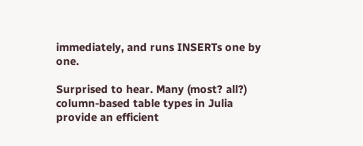immediately, and runs INSERTs one by one.

Surprised to hear. Many (most? all?) column-based table types in Julia provide an efficient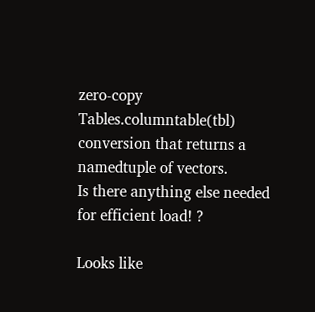zero-copy Tables.columntable(tbl) conversion that returns a namedtuple of vectors.
Is there anything else needed for efficient load! ?

Looks like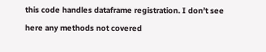this code handles dataframe registration. I don’t see here any methods not covered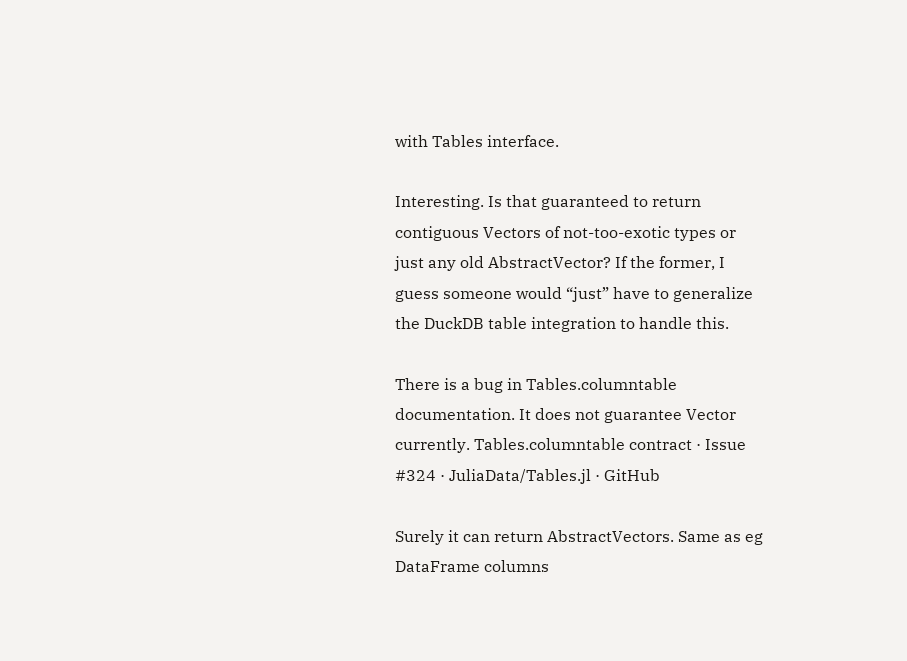with Tables interface.

Interesting. Is that guaranteed to return contiguous Vectors of not-too-exotic types or just any old AbstractVector? If the former, I guess someone would “just” have to generalize the DuckDB table integration to handle this.

There is a bug in Tables.columntable documentation. It does not guarantee Vector currently. Tables.columntable contract · Issue #324 · JuliaData/Tables.jl · GitHub

Surely it can return AbstractVectors. Same as eg DataFrame columns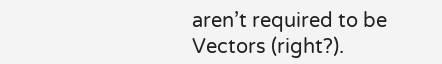aren’t required to be Vectors (right?).